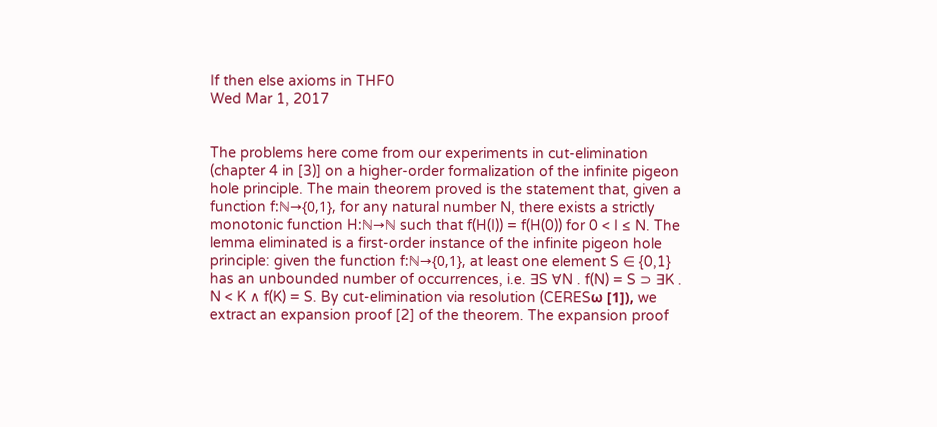If then else axioms in THF0
Wed Mar 1, 2017


The problems here come from our experiments in cut-elimination (chapter 4 in [3)] on a higher-order formalization of the infinite pigeon hole principle. The main theorem proved is the statement that, given a function f:ℕ→{0,1}, for any natural number N, there exists a strictly monotonic function H:ℕ→ℕ such that f(H(I)) = f(H(0)) for 0 < I ≤ N. The lemma eliminated is a first-order instance of the infinite pigeon hole principle: given the function f:ℕ→{0,1}, at least one element S ∈ {0,1} has an unbounded number of occurrences, i.e. ∃S ∀N . f(N) = S ⊃ ∃K . N < K ∧ f(K) = S. By cut-elimination via resolution (CERESω [1]), we extract an expansion proof [2] of the theorem. The expansion proof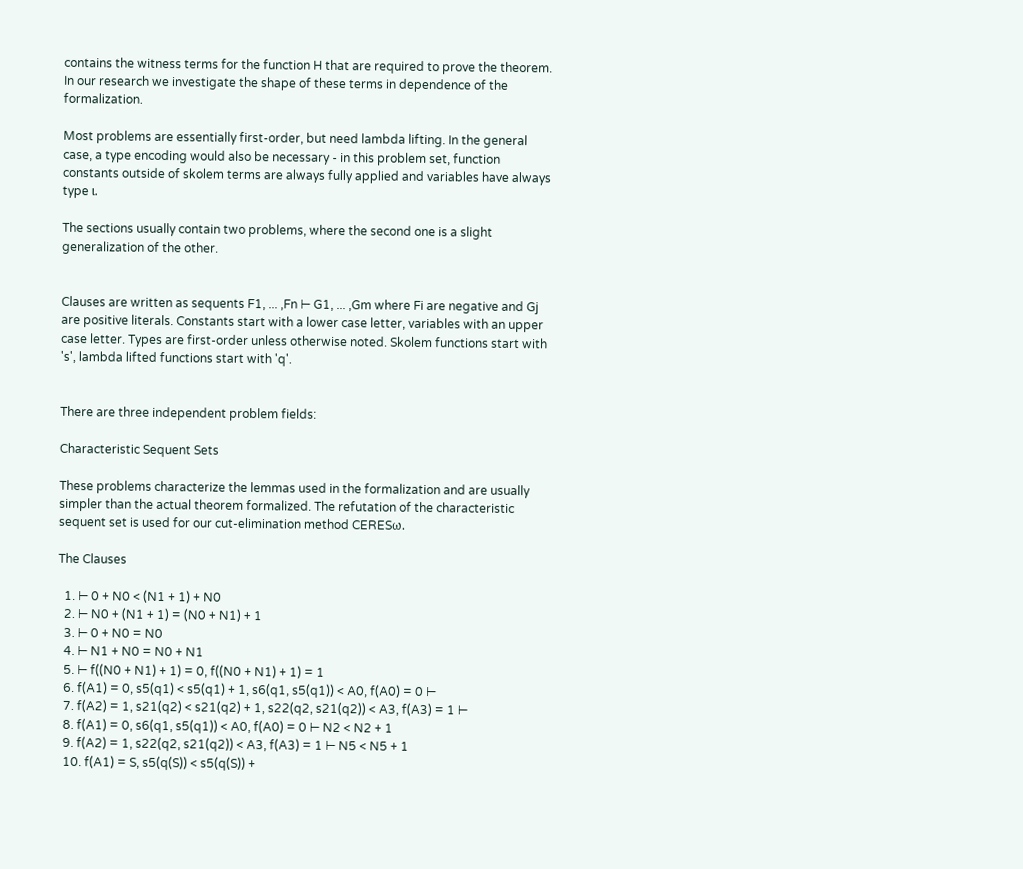contains the witness terms for the function H that are required to prove the theorem. In our research we investigate the shape of these terms in dependence of the formalization.

Most problems are essentially first-order, but need lambda lifting. In the general case, a type encoding would also be necessary - in this problem set, function constants outside of skolem terms are always fully applied and variables have always type ι.

The sections usually contain two problems, where the second one is a slight generalization of the other.


Clauses are written as sequents F1, ... ,Fn ⊢ G1, ... ,Gm where Fi are negative and Gj are positive literals. Constants start with a lower case letter, variables with an upper case letter. Types are first-order unless otherwise noted. Skolem functions start with 's', lambda lifted functions start with 'q'.


There are three independent problem fields:

Characteristic Sequent Sets

These problems characterize the lemmas used in the formalization and are usually simpler than the actual theorem formalized. The refutation of the characteristic sequent set is used for our cut-elimination method CERESω.

The Clauses

  1. ⊢ 0 + N0 < (N1 + 1) + N0
  2. ⊢ N0 + (N1 + 1) = (N0 + N1) + 1
  3. ⊢ 0 + N0 = N0
  4. ⊢ N1 + N0 = N0 + N1
  5. ⊢ f((N0 + N1) + 1) = 0, f((N0 + N1) + 1) = 1
  6. f(A1) = 0, s5(q1) < s5(q1) + 1, s6(q1, s5(q1)) < A0, f(A0) = 0 ⊢
  7. f(A2) = 1, s21(q2) < s21(q2) + 1, s22(q2, s21(q2)) < A3, f(A3) = 1 ⊢
  8. f(A1) = 0, s6(q1, s5(q1)) < A0, f(A0) = 0 ⊢ N2 < N2 + 1
  9. f(A2) = 1, s22(q2, s21(q2)) < A3, f(A3) = 1 ⊢ N5 < N5 + 1
  10. f(A1) = S, s5(q(S)) < s5(q(S)) +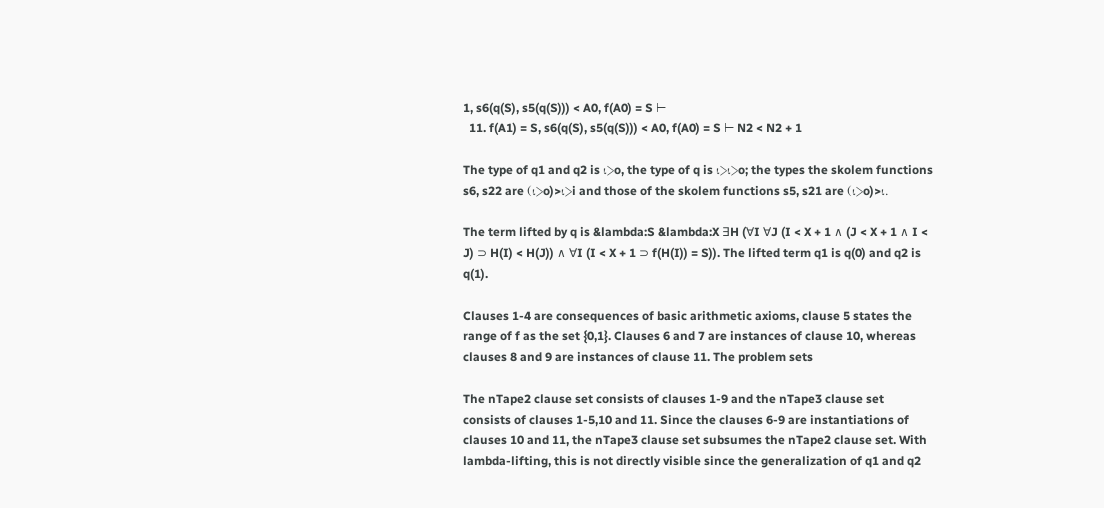1, s6(q(S), s5(q(S))) < A0, f(A0) = S ⊢
  11. f(A1) = S, s6(q(S), s5(q(S))) < A0, f(A0) = S ⊢ N2 < N2 + 1

The type of q1 and q2 is ι>o, the type of q is ι>ι>o; the types the skolem functions s6, s22 are (ι>o)>ι>i and those of the skolem functions s5, s21 are (ι>o)>ι.

The term lifted by q is &lambda:S &lambda:X ∃H (∀I ∀J (I < X + 1 ∧ (J < X + 1 ∧ I < J) ⊃ H(I) < H(J)) ∧ ∀I (I < X + 1 ⊃ f(H(I)) = S)). The lifted term q1 is q(0) and q2 is q(1).

Clauses 1-4 are consequences of basic arithmetic axioms, clause 5 states the range of f as the set {0,1}. Clauses 6 and 7 are instances of clause 10, whereas clauses 8 and 9 are instances of clause 11. The problem sets

The nTape2 clause set consists of clauses 1-9 and the nTape3 clause set consists of clauses 1-5,10 and 11. Since the clauses 6-9 are instantiations of clauses 10 and 11, the nTape3 clause set subsumes the nTape2 clause set. With lambda-lifting, this is not directly visible since the generalization of q1 and q2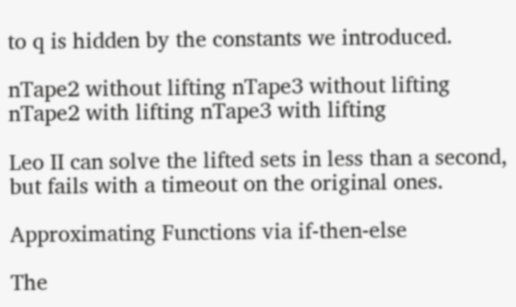to q is hidden by the constants we introduced.

nTape2 without lifting nTape3 without lifting nTape2 with lifting nTape3 with lifting

Leo II can solve the lifted sets in less than a second, but fails with a timeout on the original ones.

Approximating Functions via if-then-else

The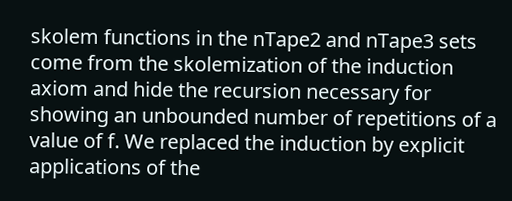skolem functions in the nTape2 and nTape3 sets come from the skolemization of the induction axiom and hide the recursion necessary for showing an unbounded number of repetitions of a value of f. We replaced the induction by explicit applications of the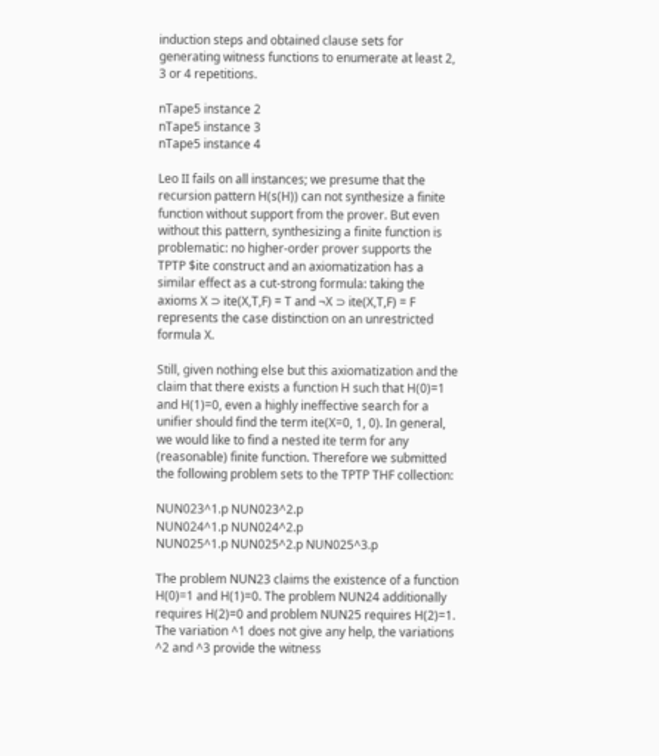induction steps and obtained clause sets for generating witness functions to enumerate at least 2, 3 or 4 repetitions.

nTape5 instance 2
nTape5 instance 3
nTape5 instance 4

Leo II fails on all instances; we presume that the recursion pattern H(s(H)) can not synthesize a finite function without support from the prover. But even without this pattern, synthesizing a finite function is problematic: no higher-order prover supports the TPTP $ite construct and an axiomatization has a similar effect as a cut-strong formula: taking the axioms X ⊃ ite(X,T,F) = T and ¬X ⊃ ite(X,T,F) = F represents the case distinction on an unrestricted formula X.

Still, given nothing else but this axiomatization and the claim that there exists a function H such that H(0)=1 and H(1)=0, even a highly ineffective search for a unifier should find the term ite(X=0, 1, 0). In general, we would like to find a nested ite term for any (reasonable) finite function. Therefore we submitted the following problem sets to the TPTP THF collection:

NUN023^1.p NUN023^2.p
NUN024^1.p NUN024^2.p
NUN025^1.p NUN025^2.p NUN025^3.p

The problem NUN23 claims the existence of a function H(0)=1 and H(1)=0. The problem NUN24 additionally requires H(2)=0 and problem NUN25 requires H(2)=1. The variation ^1 does not give any help, the variations ^2 and ^3 provide the witness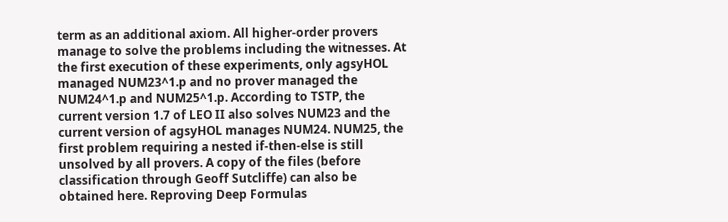term as an additional axiom. All higher-order provers manage to solve the problems including the witnesses. At the first execution of these experiments, only agsyHOL managed NUM23^1.p and no prover managed the NUM24^1.p and NUM25^1.p. According to TSTP, the current version 1.7 of LEO II also solves NUM23 and the current version of agsyHOL manages NUM24. NUM25, the first problem requiring a nested if-then-else is still unsolved by all provers. A copy of the files (before classification through Geoff Sutcliffe) can also be obtained here. Reproving Deep Formulas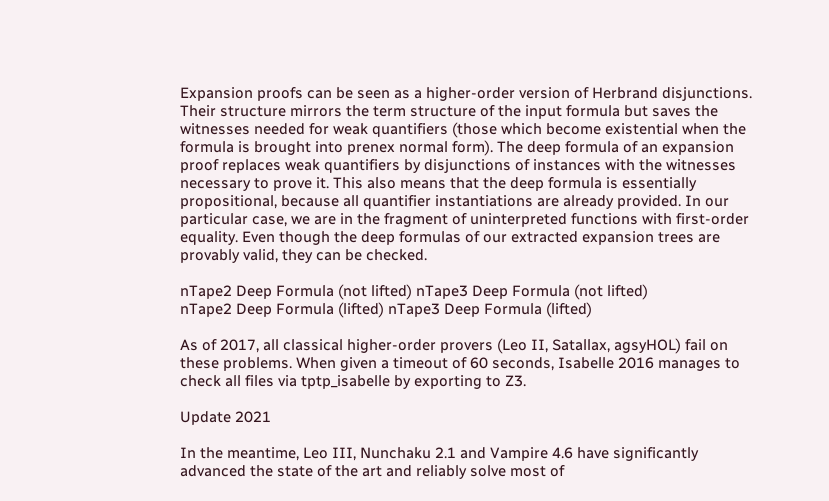Expansion proofs can be seen as a higher-order version of Herbrand disjunctions. Their structure mirrors the term structure of the input formula but saves the witnesses needed for weak quantifiers (those which become existential when the formula is brought into prenex normal form). The deep formula of an expansion proof replaces weak quantifiers by disjunctions of instances with the witnesses necessary to prove it. This also means that the deep formula is essentially propositional, because all quantifier instantiations are already provided. In our particular case, we are in the fragment of uninterpreted functions with first-order equality. Even though the deep formulas of our extracted expansion trees are provably valid, they can be checked.

nTape2 Deep Formula (not lifted) nTape3 Deep Formula (not lifted)
nTape2 Deep Formula (lifted) nTape3 Deep Formula (lifted)

As of 2017, all classical higher-order provers (Leo II, Satallax, agsyHOL) fail on these problems. When given a timeout of 60 seconds, Isabelle 2016 manages to check all files via tptp_isabelle by exporting to Z3.

Update 2021

In the meantime, Leo III, Nunchaku 2.1 and Vampire 4.6 have significantly advanced the state of the art and reliably solve most of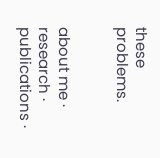these problems.


about me · research · publications ·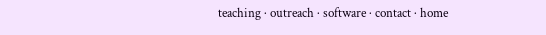teaching · outreach · software · contact · home